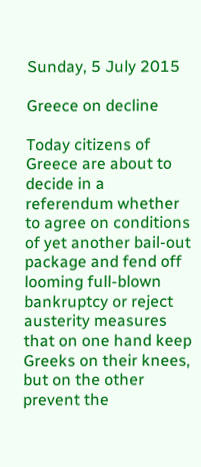Sunday, 5 July 2015

Greece on decline

Today citizens of Greece are about to decide in a referendum whether to agree on conditions of yet another bail-out package and fend off looming full-blown bankruptcy or reject austerity measures that on one hand keep Greeks on their knees, but on the other prevent the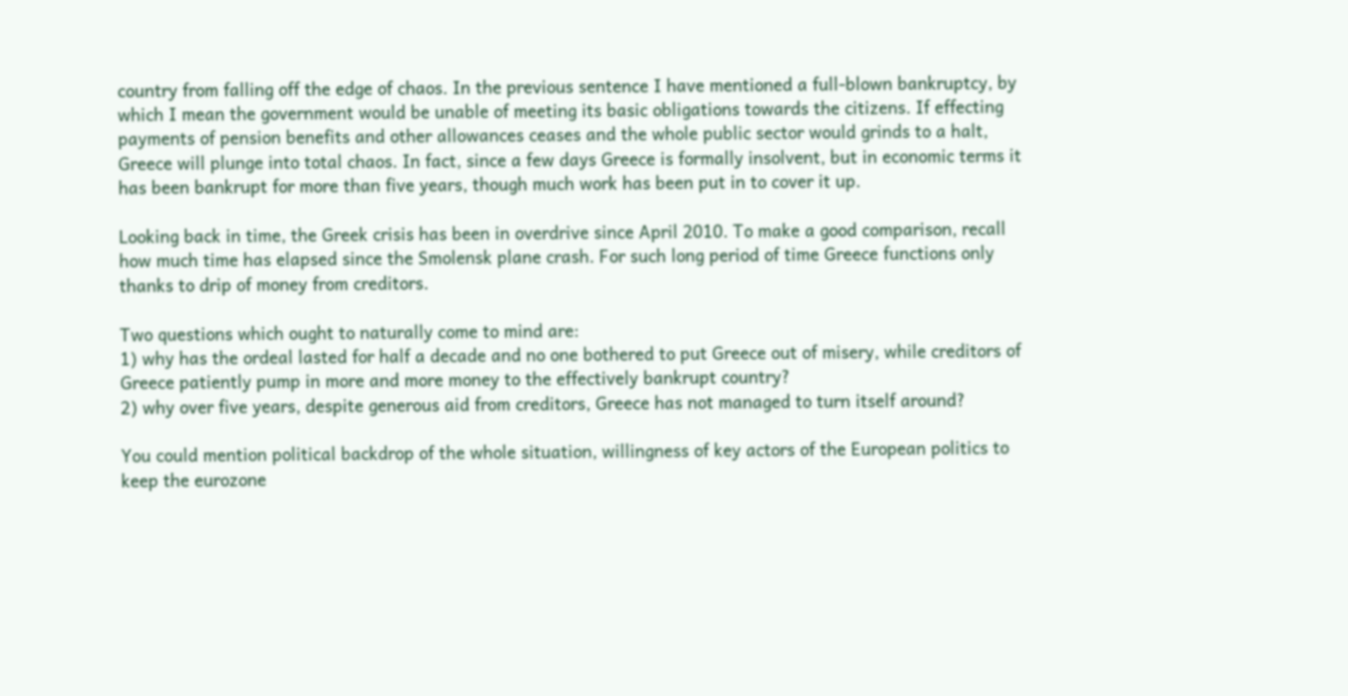country from falling off the edge of chaos. In the previous sentence I have mentioned a full-blown bankruptcy, by which I mean the government would be unable of meeting its basic obligations towards the citizens. If effecting payments of pension benefits and other allowances ceases and the whole public sector would grinds to a halt, Greece will plunge into total chaos. In fact, since a few days Greece is formally insolvent, but in economic terms it has been bankrupt for more than five years, though much work has been put in to cover it up.

Looking back in time, the Greek crisis has been in overdrive since April 2010. To make a good comparison, recall how much time has elapsed since the Smolensk plane crash. For such long period of time Greece functions only thanks to drip of money from creditors.

Two questions which ought to naturally come to mind are:
1) why has the ordeal lasted for half a decade and no one bothered to put Greece out of misery, while creditors of Greece patiently pump in more and more money to the effectively bankrupt country?
2) why over five years, despite generous aid from creditors, Greece has not managed to turn itself around?

You could mention political backdrop of the whole situation, willingness of key actors of the European politics to keep the eurozone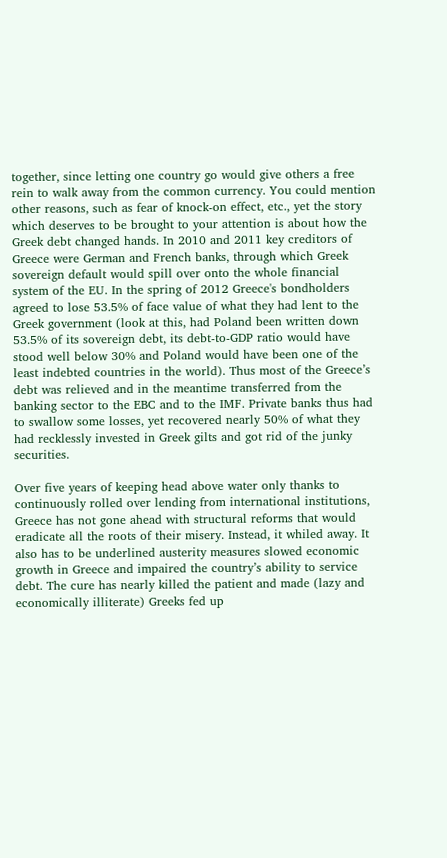together, since letting one country go would give others a free rein to walk away from the common currency. You could mention other reasons, such as fear of knock-on effect, etc., yet the story which deserves to be brought to your attention is about how the Greek debt changed hands. In 2010 and 2011 key creditors of Greece were German and French banks, through which Greek sovereign default would spill over onto the whole financial system of the EU. In the spring of 2012 Greece's bondholders agreed to lose 53.5% of face value of what they had lent to the Greek government (look at this, had Poland been written down 53.5% of its sovereign debt, its debt-to-GDP ratio would have stood well below 30% and Poland would have been one of the least indebted countries in the world). Thus most of the Greece’s debt was relieved and in the meantime transferred from the banking sector to the EBC and to the IMF. Private banks thus had to swallow some losses, yet recovered nearly 50% of what they had recklessly invested in Greek gilts and got rid of the junky securities.

Over five years of keeping head above water only thanks to continuously rolled over lending from international institutions, Greece has not gone ahead with structural reforms that would eradicate all the roots of their misery. Instead, it whiled away. It also has to be underlined austerity measures slowed economic growth in Greece and impaired the country’s ability to service debt. The cure has nearly killed the patient and made (lazy and economically illiterate) Greeks fed up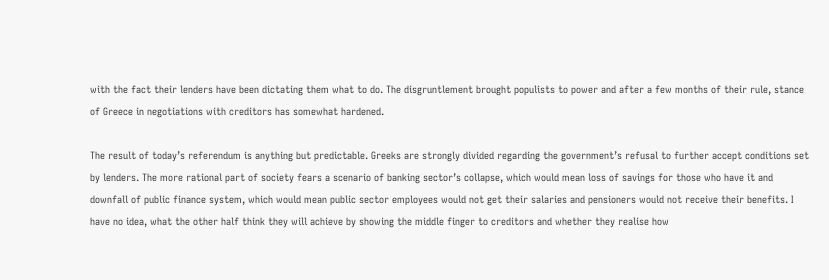with the fact their lenders have been dictating them what to do. The disgruntlement brought populists to power and after a few months of their rule, stance of Greece in negotiations with creditors has somewhat hardened.

The result of today’s referendum is anything but predictable. Greeks are strongly divided regarding the government’s refusal to further accept conditions set by lenders. The more rational part of society fears a scenario of banking sector’s collapse, which would mean loss of savings for those who have it and downfall of public finance system, which would mean public sector employees would not get their salaries and pensioners would not receive their benefits. I have no idea, what the other half think they will achieve by showing the middle finger to creditors and whether they realise how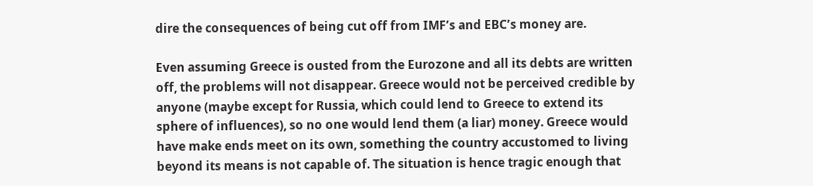dire the consequences of being cut off from IMF’s and EBC’s money are.

Even assuming Greece is ousted from the Eurozone and all its debts are written off, the problems will not disappear. Greece would not be perceived credible by anyone (maybe except for Russia, which could lend to Greece to extend its sphere of influences), so no one would lend them (a liar) money. Greece would have make ends meet on its own, something the country accustomed to living beyond its means is not capable of. The situation is hence tragic enough that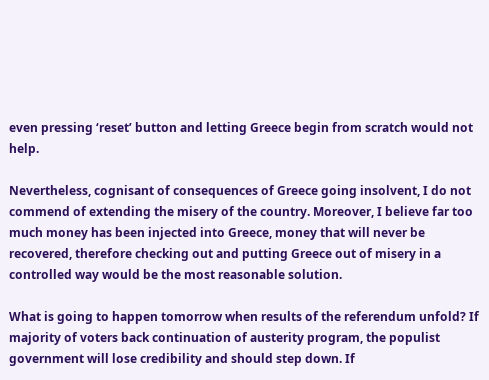even pressing ‘reset’ button and letting Greece begin from scratch would not help.

Nevertheless, cognisant of consequences of Greece going insolvent, I do not commend of extending the misery of the country. Moreover, I believe far too much money has been injected into Greece, money that will never be recovered, therefore checking out and putting Greece out of misery in a controlled way would be the most reasonable solution.

What is going to happen tomorrow when results of the referendum unfold? If majority of voters back continuation of austerity program, the populist government will lose credibility and should step down. If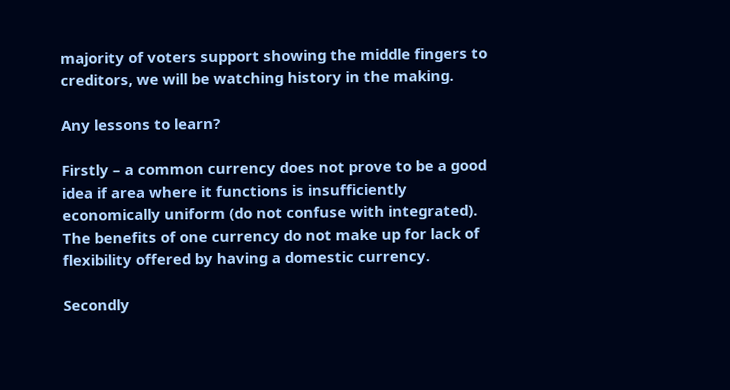majority of voters support showing the middle fingers to creditors, we will be watching history in the making.

Any lessons to learn?

Firstly – a common currency does not prove to be a good idea if area where it functions is insufficiently economically uniform (do not confuse with integrated). The benefits of one currency do not make up for lack of flexibility offered by having a domestic currency.

Secondly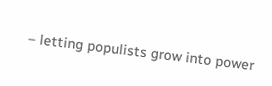– letting populists grow into power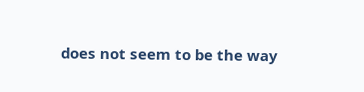does not seem to be the way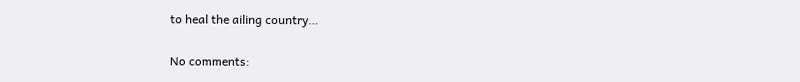to heal the ailing country…

No comments: